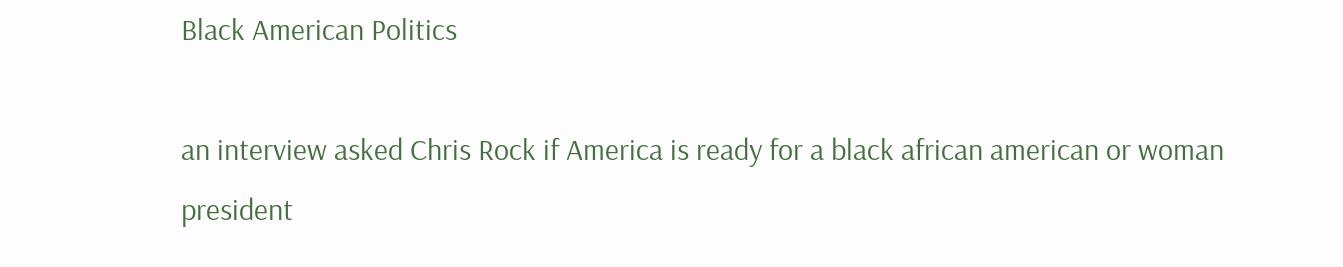Black American Politics

an interview asked Chris Rock if America is ready for a black african american or woman president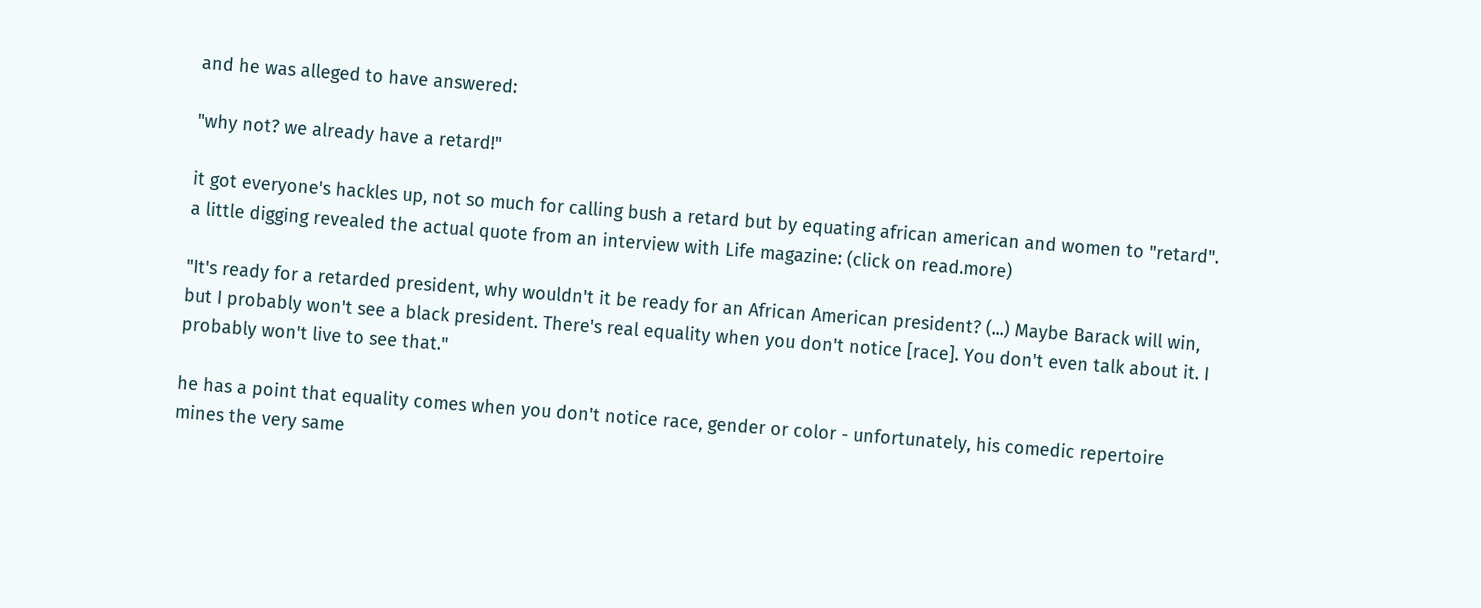and he was alleged to have answered:

"why not? we already have a retard!"

it got everyone's hackles up, not so much for calling bush a retard but by equating african american and women to "retard". a little digging revealed the actual quote from an interview with Life magazine: (click on read.more)

"It's ready for a retarded president, why wouldn't it be ready for an African American president? (...) Maybe Barack will win, but I probably won't see a black president. There's real equality when you don't notice [race]. You don't even talk about it. I probably won't live to see that."

he has a point that equality comes when you don't notice race, gender or color - unfortunately, his comedic repertoire mines the very same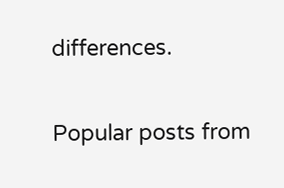differences.


Popular posts from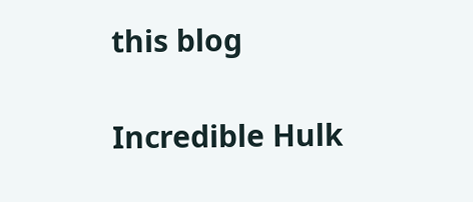this blog

Incredible Hulk